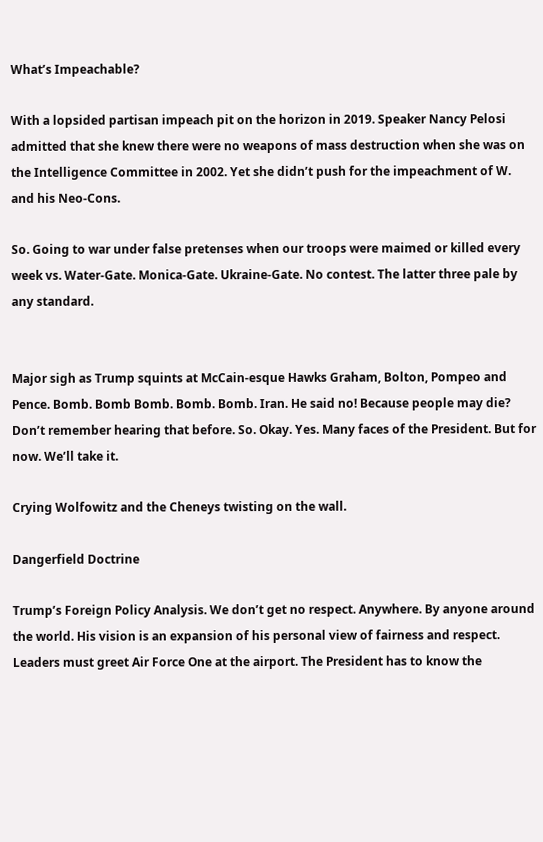What’s Impeachable?

With a lopsided partisan impeach pit on the horizon in 2019. Speaker Nancy Pelosi admitted that she knew there were no weapons of mass destruction when she was on the Intelligence Committee in 2002. Yet she didn’t push for the impeachment of W. and his Neo-Cons.

So. Going to war under false pretenses when our troops were maimed or killed every week vs. Water-Gate. Monica-Gate. Ukraine-Gate. No contest. The latter three pale by any standard.


Major sigh as Trump squints at McCain-esque Hawks Graham, Bolton, Pompeo and Pence. Bomb. Bomb Bomb. Bomb. Bomb. Iran. He said no! Because people may die? Don’t remember hearing that before. So. Okay. Yes. Many faces of the President. But for now. We’ll take it.

Crying Wolfowitz and the Cheneys twisting on the wall.

Dangerfield Doctrine

Trump’s Foreign Policy Analysis. We don’t get no respect. Anywhere. By anyone around the world. His vision is an expansion of his personal view of fairness and respect. Leaders must greet Air Force One at the airport. The President has to know the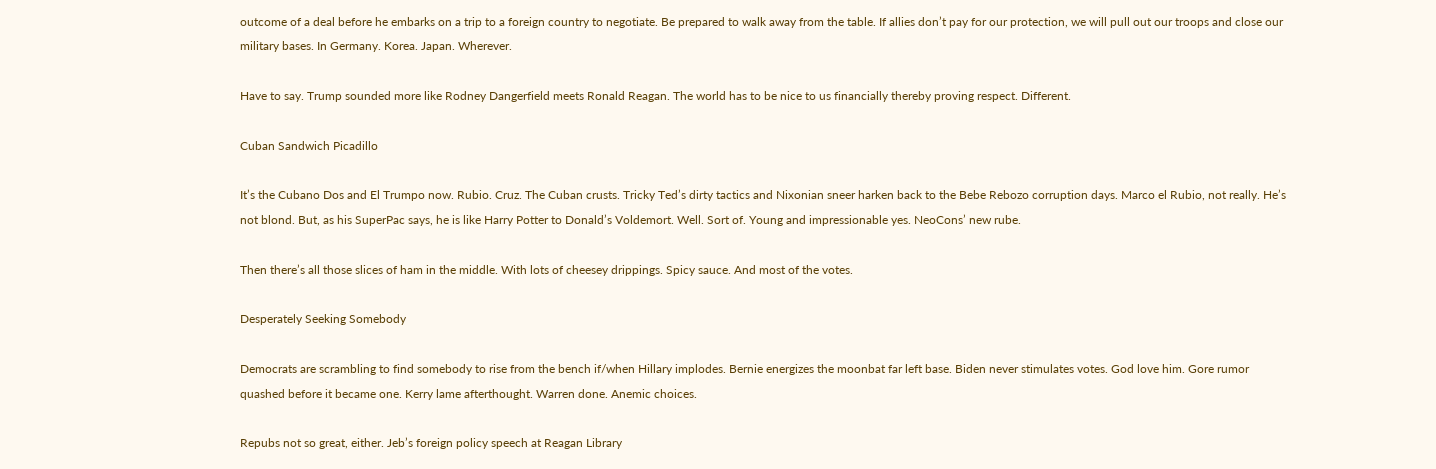outcome of a deal before he embarks on a trip to a foreign country to negotiate. Be prepared to walk away from the table. If allies don’t pay for our protection, we will pull out our troops and close our military bases. In Germany. Korea. Japan. Wherever.

Have to say. Trump sounded more like Rodney Dangerfield meets Ronald Reagan. The world has to be nice to us financially thereby proving respect. Different.

Cuban Sandwich Picadillo

It’s the Cubano Dos and El Trumpo now. Rubio. Cruz. The Cuban crusts. Tricky Ted’s dirty tactics and Nixonian sneer harken back to the Bebe Rebozo corruption days. Marco el Rubio, not really. He’s not blond. But, as his SuperPac says, he is like Harry Potter to Donald’s Voldemort. Well. Sort of. Young and impressionable yes. NeoCons’ new rube.

Then there’s all those slices of ham in the middle. With lots of cheesey drippings. Spicy sauce. And most of the votes.

Desperately Seeking Somebody

Democrats are scrambling to find somebody to rise from the bench if/when Hillary implodes. Bernie energizes the moonbat far left base. Biden never stimulates votes. God love him. Gore rumor quashed before it became one. Kerry lame afterthought. Warren done. Anemic choices.

Repubs not so great, either. Jeb’s foreign policy speech at Reagan Library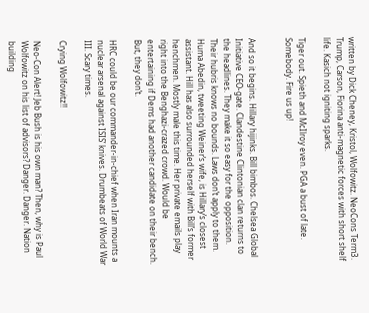written by Dick Cheney, Kristol, Wolfowitz. NeoCons Term3. Trump, Carson, Fiorina anti-magnetic forces with short shelf life. Kasich not igniting sparks.

Tiger out. Spieth and McIlroy even. PGA a bust of late. Somebody. Fire us up!


And so it begins. Hillary hijinks. Bill bimbos. Chelsea Global Initiative CEO-gate. Clandestine Clintonian clan returns to the headlines. They make it so easy for the opposition. Their hubris knows no bounds. Laws don’t apply to them. Huma Abedin, tweeting Weiner’s wife, is Hillary’s closest assistant. Hill has also surrounded herself with Bill’s former henchmen. Mostly male this time. Her private emails play right into the Benghazi-crazed crowd. Would be entertaining if Dems had another candidate on their bench. But, they don’t.

HRC could be our commander-in-chief when Iran mounts a nuclear arsenal against ISIS’ knives. Drumbeats of World War III. Scary times.

Crying Wolfowitz!!

Neo-Con Alert! Jeb Bush is his own man? Then, why is Paul Wolfowitz on his list of advisors? Danger. Danger. Nation building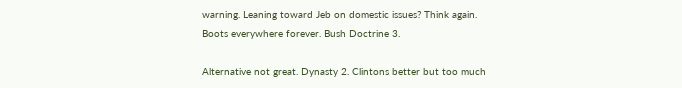warning. Leaning toward Jeb on domestic issues? Think again. Boots everywhere forever. Bush Doctrine 3.

Alternative not great. Dynasty 2. Clintons better but too much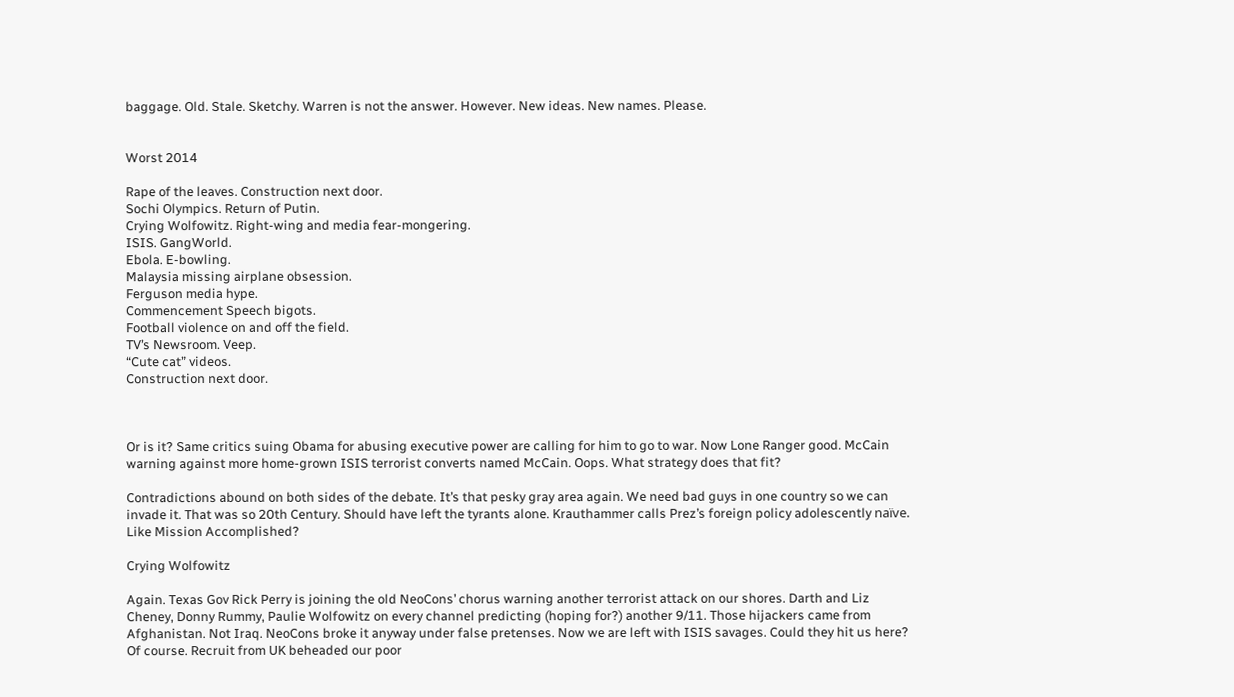baggage. Old. Stale. Sketchy. Warren is not the answer. However. New ideas. New names. Please.


Worst 2014

Rape of the leaves. Construction next door.
Sochi Olympics. Return of Putin.
Crying Wolfowitz. Right-wing and media fear-mongering.
ISIS. GangWorld.
Ebola. E-bowling.
Malaysia missing airplane obsession.
Ferguson media hype.
Commencement Speech bigots.
Football violence on and off the field.
TV’s Newsroom. Veep.
“Cute cat” videos.
Construction next door.



Or is it? Same critics suing Obama for abusing executive power are calling for him to go to war. Now Lone Ranger good. McCain warning against more home-grown ISIS terrorist converts named McCain. Oops. What strategy does that fit?

Contradictions abound on both sides of the debate. It’s that pesky gray area again. We need bad guys in one country so we can invade it. That was so 20th Century. Should have left the tyrants alone. Krauthammer calls Prez’s foreign policy adolescently naïve. Like Mission Accomplished?

Crying Wolfowitz

Again. Texas Gov Rick Perry is joining the old NeoCons’ chorus warning another terrorist attack on our shores. Darth and Liz Cheney, Donny Rummy, Paulie Wolfowitz on every channel predicting (hoping for?) another 9/11. Those hijackers came from Afghanistan. Not Iraq. NeoCons broke it anyway under false pretenses. Now we are left with ISIS savages. Could they hit us here? Of course. Recruit from UK beheaded our poor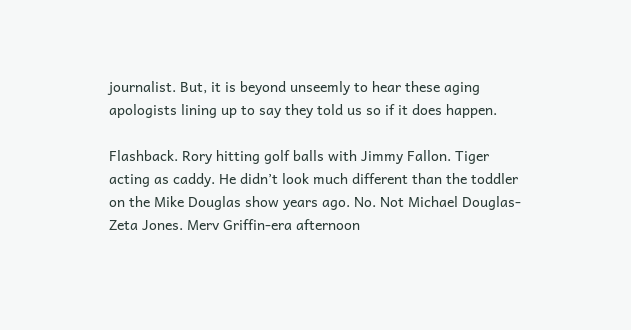journalist. But, it is beyond unseemly to hear these aging apologists lining up to say they told us so if it does happen.

Flashback. Rory hitting golf balls with Jimmy Fallon. Tiger acting as caddy. He didn’t look much different than the toddler on the Mike Douglas show years ago. No. Not Michael Douglas-Zeta Jones. Merv Griffin-era afternoon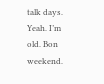talk days. Yeah. I’m old. Bon weekend.